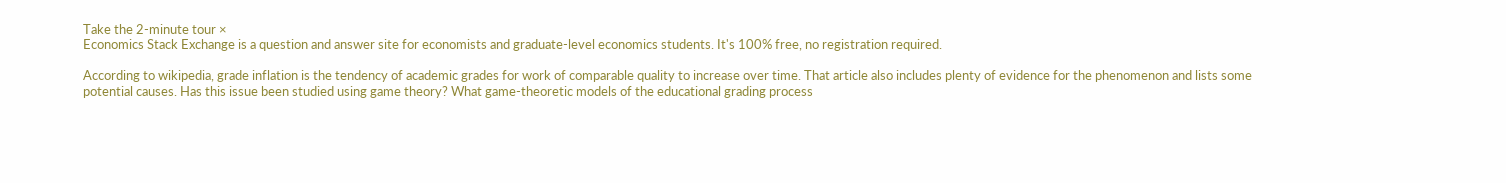Take the 2-minute tour ×
Economics Stack Exchange is a question and answer site for economists and graduate-level economics students. It's 100% free, no registration required.

According to wikipedia, grade inflation is the tendency of academic grades for work of comparable quality to increase over time. That article also includes plenty of evidence for the phenomenon and lists some potential causes. Has this issue been studied using game theory? What game-theoretic models of the educational grading process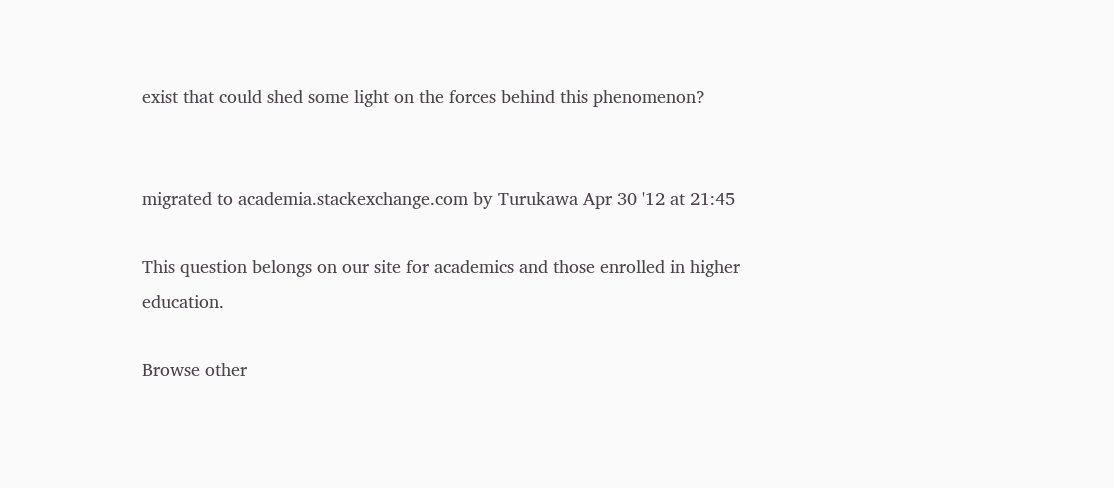exist that could shed some light on the forces behind this phenomenon?


migrated to academia.stackexchange.com by Turukawa Apr 30 '12 at 21:45

This question belongs on our site for academics and those enrolled in higher education.

Browse other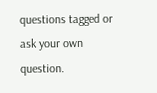questions tagged or ask your own question.